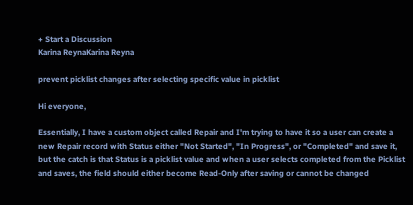+ Start a Discussion
Karina ReynaKarina Reyna

prevent picklist changes after selecting specific value in picklist

Hi everyone,

Essentially, I have a custom object called Repair and I'm trying to have it so a user can create a new Repair record with Status either "Not Started", "In Progress", or "Completed" and save it, but the catch is that Status is a picklist value and when a user selects completed from the Picklist and saves, the field should either become Read-Only after saving or cannot be changed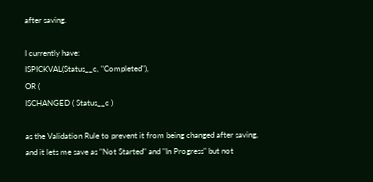after saving.

I currently have:
ISPICKVAL(Status__c, "Completed"),
OR (
ISCHANGED ( Status__c )

as the Validation Rule to prevent it from being changed after saving, and it lets me save as "Not Started" and "In Progress" but not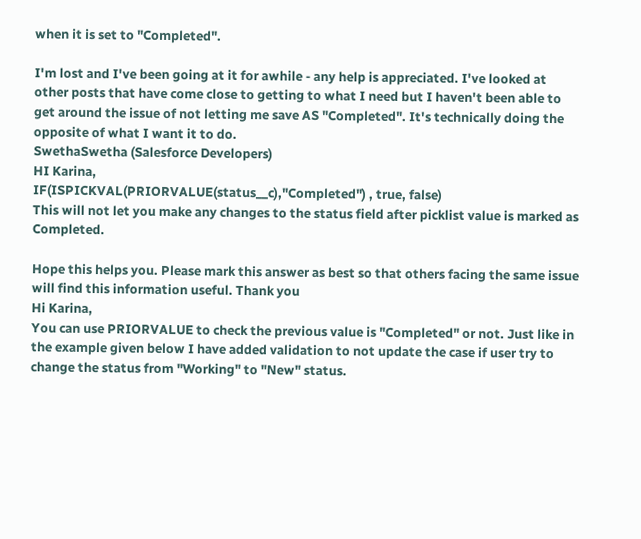when it is set to "Completed".

I'm lost and I've been going at it for awhile - any help is appreciated. I've looked at other posts that have come close to getting to what I need but I haven't been able to get around the issue of not letting me save AS "Completed". It's technically doing the opposite of what I want it to do.
SwethaSwetha (Salesforce Developers)
HI Karina,
IF(ISPICKVAL(PRIORVALUE(status__c),"Completed") , true, false)
This will not let you make any changes to the status field after picklist value is marked as Completed.

Hope this helps you. Please mark this answer as best so that others facing the same issue will find this information useful. Thank you
Hi Karina,
You can use PRIORVALUE to check the previous value is "Completed" or not. Just like in the example given below I have added validation to not update the case if user try to change the status from "Working" to "New" status.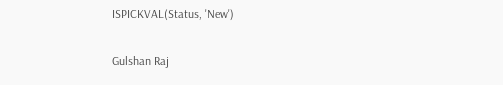ISPICKVAL(Status, 'New')

Gulshan Raj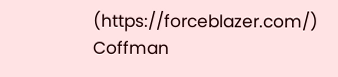(https://forceblazer.com/)
Coffman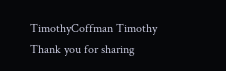TimothyCoffman Timothy
Thank you for sharing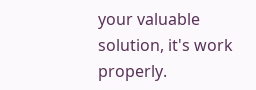your valuable solution, it's work properly.